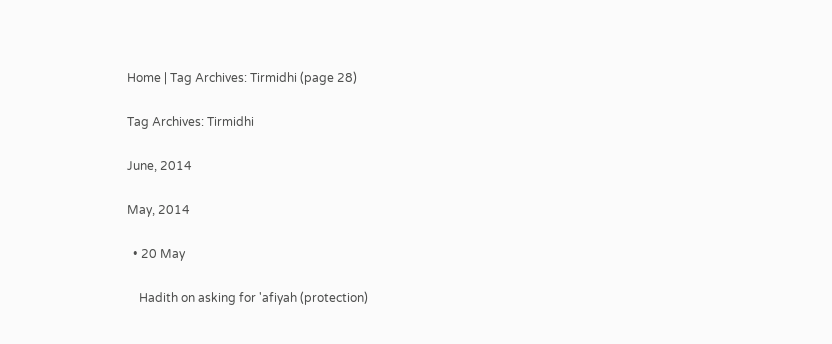Home | Tag Archives: Tirmidhi (page 28)

Tag Archives: Tirmidhi

June, 2014

May, 2014

  • 20 May

    Hadith on asking for 'afiyah (protection)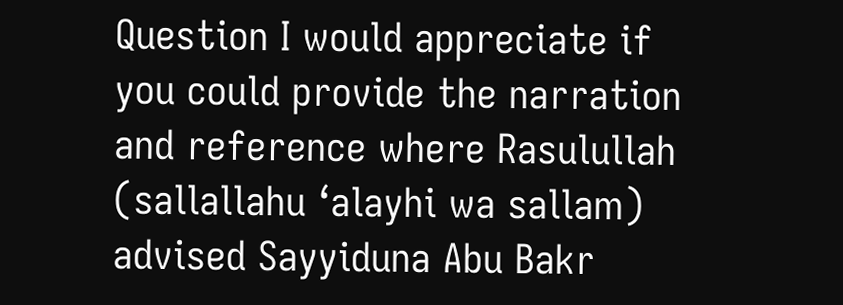Question I would appreciate if you could provide the narration and reference where Rasulullah (sallallahu ‘alayhi wa sallam) advised Sayyiduna Abu Bakr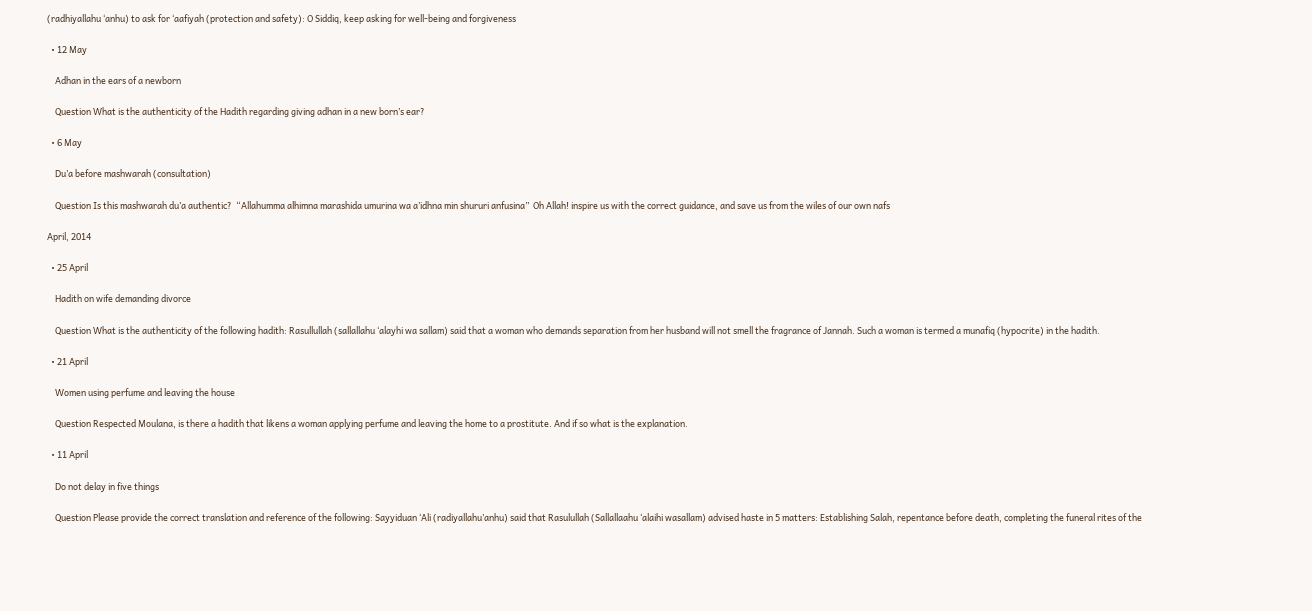(radhiyallahu ‘anhu) to ask for ‘aafiyah (protection and safety): O Siddiq, keep asking for well-being and forgiveness

  • 12 May

    Adhan in the ears of a newborn

    Question What is the authenticity of the Hadith regarding giving adhan in a new born’s ear?

  • 6 May

    Du’a before mashwarah (consultation)

    Question Is this mashwarah du’a authentic?  “Allahumma alhimna marashida umurina wa a’idhna min shururi anfusina”  Oh Allah! inspire us with the correct guidance, and save us from the wiles of our own nafs

April, 2014

  • 25 April

    Hadith on wife demanding divorce

    Question What is the authenticity of the following hadith: Rasullullah (sallallahu ‘alayhi wa sallam) said that a woman who demands separation from her husband will not smell the fragrance of Jannah. Such a woman is termed a munafiq (hypocrite) in the hadith.

  • 21 April

    Women using perfume and leaving the house

    Question Respected Moulana, is there a hadith that likens a woman applying perfume and leaving the home to a prostitute. And if so what is the explanation.

  • 11 April

    Do not delay in five things

    Question Please provide the correct translation and reference of the following: Sayyiduan ‘Ali (radiyallahu’anhu) said that Rasulullah (Sallallaahu ‘alaihi wasallam) advised haste in 5 matters: Establishing Salah, repentance before death, completing the funeral rites of the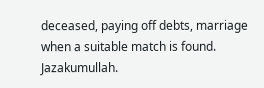deceased, paying off debts, marriage when a suitable match is found. Jazakumullah.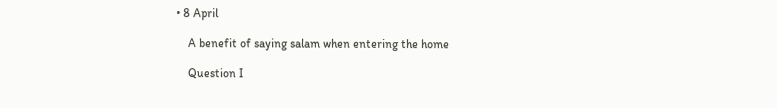• 8 April

    A benefit of saying salam when entering the home

    Question I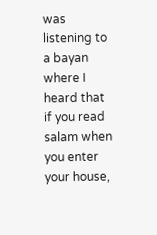was listening to a bayan where I heard that if you read salam when you enter your house,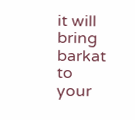it will bring barkat to your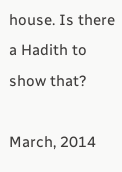house. Is there a Hadith to show that?

March, 2014